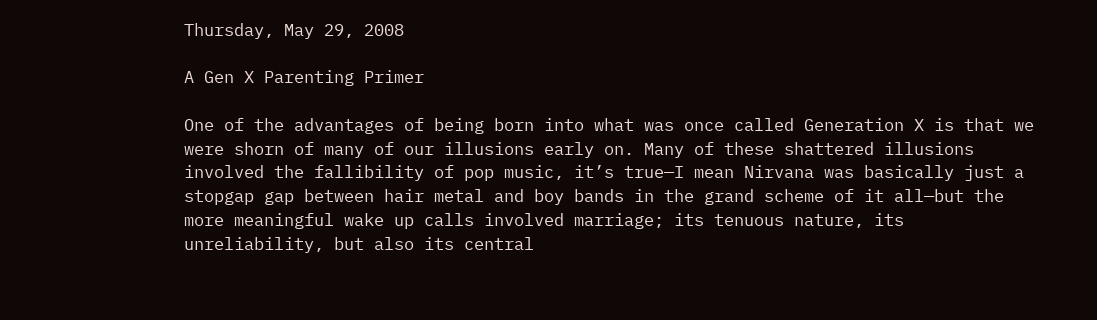Thursday, May 29, 2008

A Gen X Parenting Primer

One of the advantages of being born into what was once called Generation X is that we were shorn of many of our illusions early on. Many of these shattered illusions involved the fallibility of pop music, it’s true—I mean Nirvana was basically just a stopgap gap between hair metal and boy bands in the grand scheme of it all—but the more meaningful wake up calls involved marriage; its tenuous nature, its unreliability, but also its central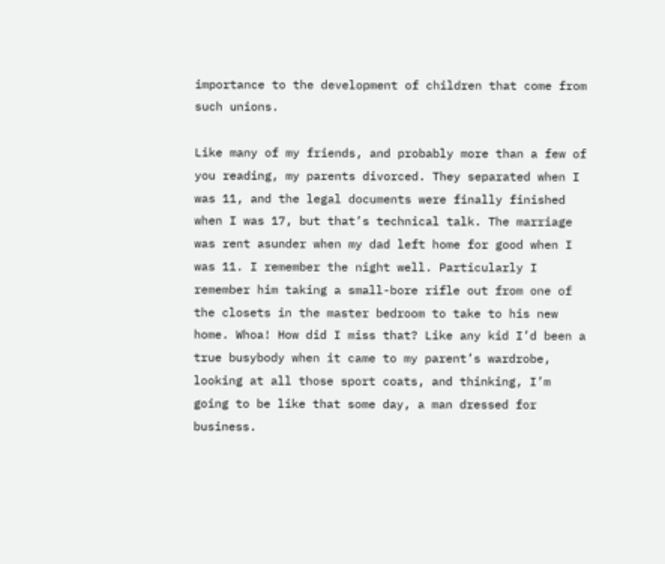importance to the development of children that come from such unions.

Like many of my friends, and probably more than a few of you reading, my parents divorced. They separated when I was 11, and the legal documents were finally finished when I was 17, but that’s technical talk. The marriage was rent asunder when my dad left home for good when I was 11. I remember the night well. Particularly I remember him taking a small-bore rifle out from one of the closets in the master bedroom to take to his new home. Whoa! How did I miss that? Like any kid I’d been a true busybody when it came to my parent’s wardrobe, looking at all those sport coats, and thinking, I’m going to be like that some day, a man dressed for business.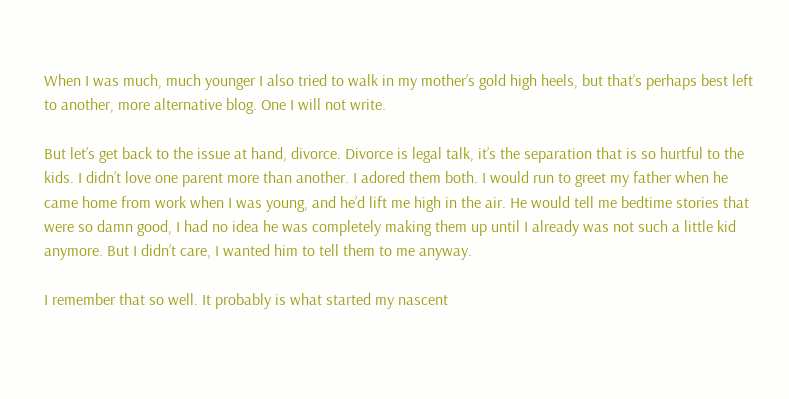When I was much, much younger I also tried to walk in my mother’s gold high heels, but that’s perhaps best left to another, more alternative blog. One I will not write.

But let’s get back to the issue at hand, divorce. Divorce is legal talk, it’s the separation that is so hurtful to the kids. I didn’t love one parent more than another. I adored them both. I would run to greet my father when he came home from work when I was young, and he’d lift me high in the air. He would tell me bedtime stories that were so damn good, I had no idea he was completely making them up until I already was not such a little kid anymore. But I didn’t care, I wanted him to tell them to me anyway.

I remember that so well. It probably is what started my nascent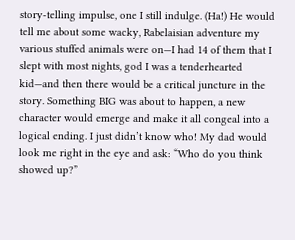story-telling impulse, one I still indulge. (Ha!) He would tell me about some wacky, Rabelaisian adventure my various stuffed animals were on—I had 14 of them that I slept with most nights, god I was a tenderhearted kid—and then there would be a critical juncture in the story. Something BIG was about to happen, a new character would emerge and make it all congeal into a logical ending. I just didn’t know who! My dad would look me right in the eye and ask: “Who do you think showed up?”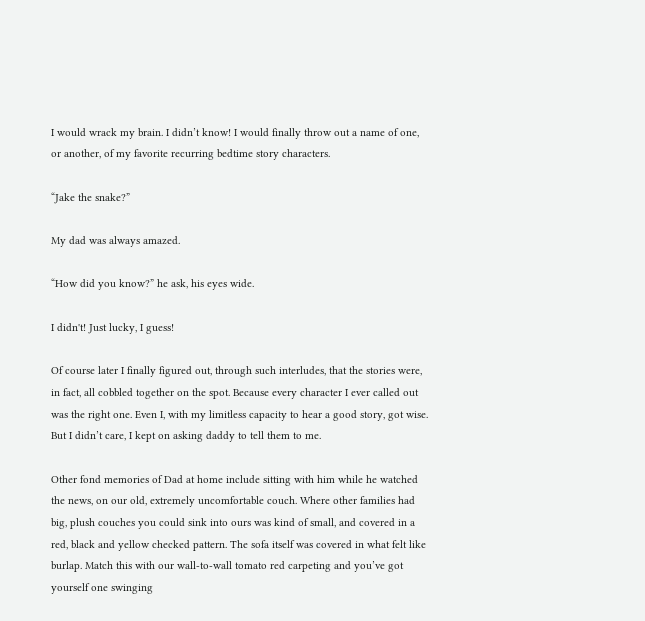I would wrack my brain. I didn’t know! I would finally throw out a name of one, or another, of my favorite recurring bedtime story characters.

“Jake the snake?”

My dad was always amazed.

“How did you know?” he ask, his eyes wide.

I didn't! Just lucky, I guess!

Of course later I finally figured out, through such interludes, that the stories were, in fact, all cobbled together on the spot. Because every character I ever called out was the right one. Even I, with my limitless capacity to hear a good story, got wise. But I didn’t care, I kept on asking daddy to tell them to me.

Other fond memories of Dad at home include sitting with him while he watched the news, on our old, extremely uncomfortable couch. Where other families had big, plush couches you could sink into ours was kind of small, and covered in a red, black and yellow checked pattern. The sofa itself was covered in what felt like burlap. Match this with our wall-to-wall tomato red carpeting and you’ve got yourself one swinging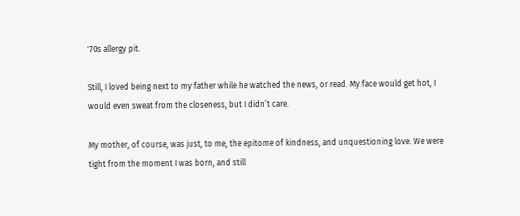'70s allergy pit.

Still, I loved being next to my father while he watched the news, or read. My face would get hot, I would even sweat from the closeness, but I didn’t care.

My mother, of course, was just, to me, the epitome of kindness, and unquestioning love. We were tight from the moment I was born, and still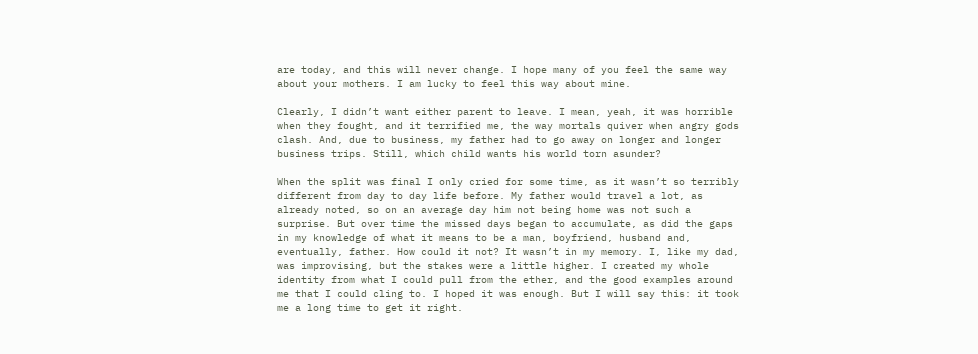are today, and this will never change. I hope many of you feel the same way about your mothers. I am lucky to feel this way about mine.

Clearly, I didn’t want either parent to leave. I mean, yeah, it was horrible when they fought, and it terrified me, the way mortals quiver when angry gods clash. And, due to business, my father had to go away on longer and longer business trips. Still, which child wants his world torn asunder?

When the split was final I only cried for some time, as it wasn’t so terribly different from day to day life before. My father would travel a lot, as already noted, so on an average day him not being home was not such a surprise. But over time the missed days began to accumulate, as did the gaps in my knowledge of what it means to be a man, boyfriend, husband and, eventually, father. How could it not? It wasn’t in my memory. I, like my dad, was improvising, but the stakes were a little higher. I created my whole identity from what I could pull from the ether, and the good examples around me that I could cling to. I hoped it was enough. But I will say this: it took me a long time to get it right.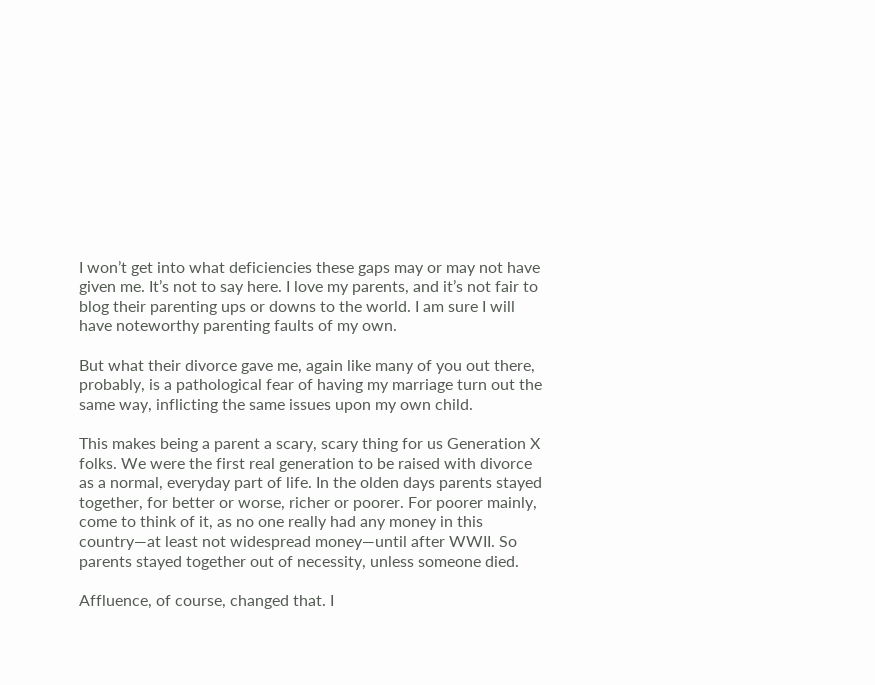I won’t get into what deficiencies these gaps may or may not have given me. It’s not to say here. I love my parents, and it’s not fair to blog their parenting ups or downs to the world. I am sure I will have noteworthy parenting faults of my own.

But what their divorce gave me, again like many of you out there, probably, is a pathological fear of having my marriage turn out the same way, inflicting the same issues upon my own child.

This makes being a parent a scary, scary thing for us Generation X folks. We were the first real generation to be raised with divorce as a normal, everyday part of life. In the olden days parents stayed together, for better or worse, richer or poorer. For poorer mainly, come to think of it, as no one really had any money in this country—at least not widespread money—until after WWII. So parents stayed together out of necessity, unless someone died.

Affluence, of course, changed that. I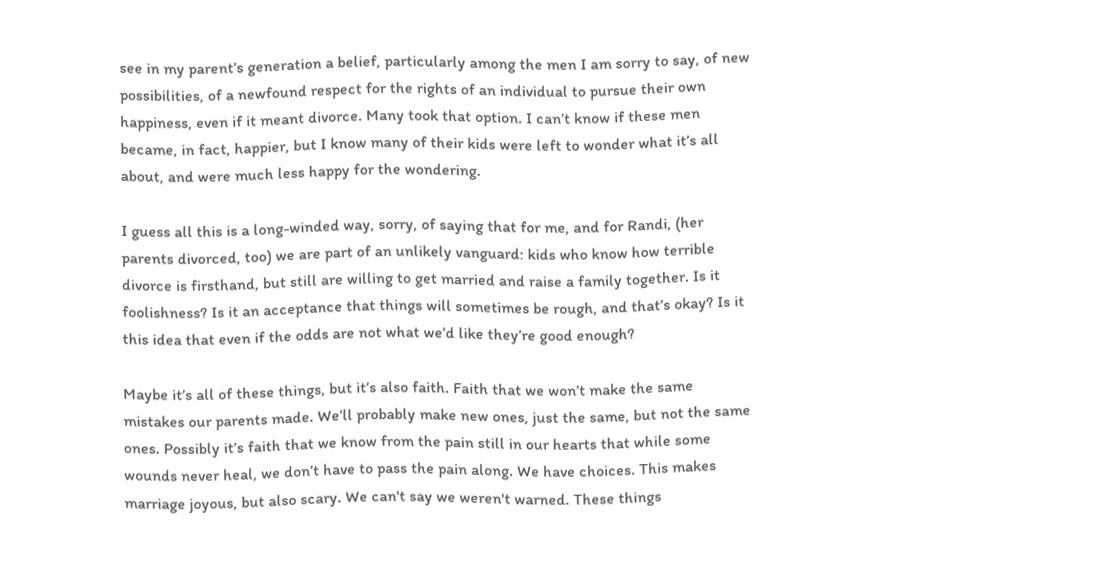see in my parent’s generation a belief, particularly among the men I am sorry to say, of new possibilities, of a newfound respect for the rights of an individual to pursue their own happiness, even if it meant divorce. Many took that option. I can’t know if these men became, in fact, happier, but I know many of their kids were left to wonder what it’s all about, and were much less happy for the wondering.

I guess all this is a long-winded way, sorry, of saying that for me, and for Randi, (her parents divorced, too) we are part of an unlikely vanguard: kids who know how terrible divorce is firsthand, but still are willing to get married and raise a family together. Is it foolishness? Is it an acceptance that things will sometimes be rough, and that’s okay? Is it this idea that even if the odds are not what we’d like they’re good enough?

Maybe it’s all of these things, but it’s also faith. Faith that we won’t make the same mistakes our parents made. We’ll probably make new ones, just the same, but not the same ones. Possibly it’s faith that we know from the pain still in our hearts that while some wounds never heal, we don’t have to pass the pain along. We have choices. This makes marriage joyous, but also scary. We can't say we weren't warned. These things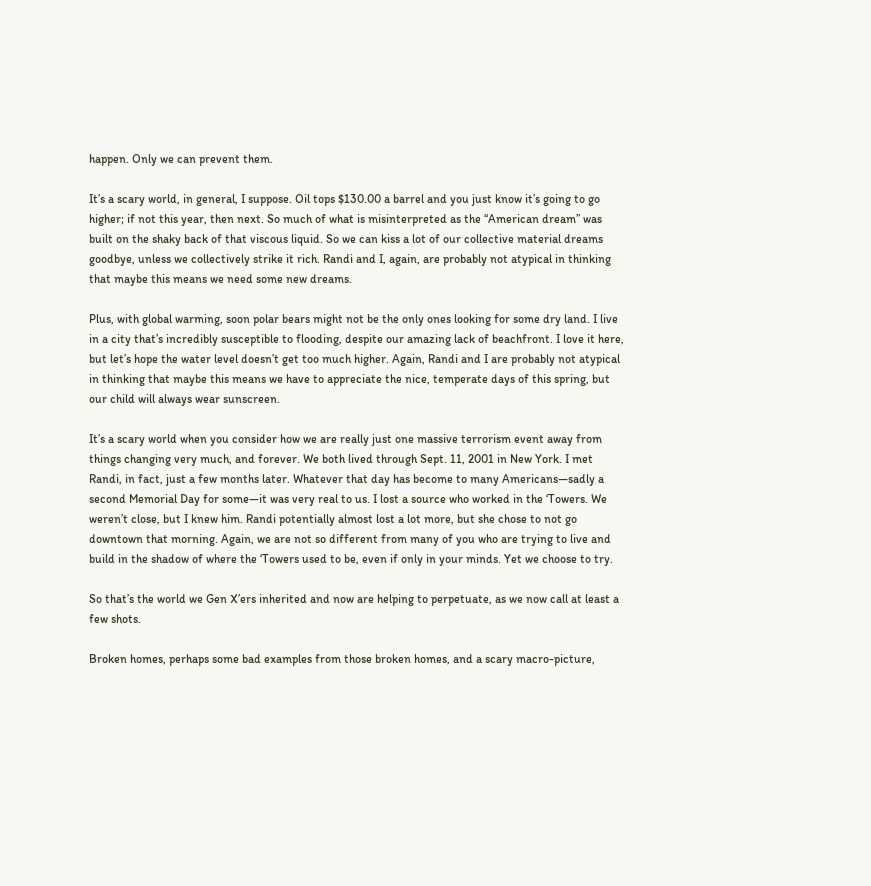happen. Only we can prevent them.

It’s a scary world, in general, I suppose. Oil tops $130.00 a barrel and you just know it’s going to go higher; if not this year, then next. So much of what is misinterpreted as the “American dream” was built on the shaky back of that viscous liquid. So we can kiss a lot of our collective material dreams goodbye, unless we collectively strike it rich. Randi and I, again, are probably not atypical in thinking that maybe this means we need some new dreams.

Plus, with global warming, soon polar bears might not be the only ones looking for some dry land. I live in a city that’s incredibly susceptible to flooding, despite our amazing lack of beachfront. I love it here, but let’s hope the water level doesn’t get too much higher. Again, Randi and I are probably not atypical in thinking that maybe this means we have to appreciate the nice, temperate days of this spring, but our child will always wear sunscreen.

It’s a scary world when you consider how we are really just one massive terrorism event away from things changing very much, and forever. We both lived through Sept. 11, 2001 in New York. I met Randi, in fact, just a few months later. Whatever that day has become to many Americans—sadly a second Memorial Day for some—it was very real to us. I lost a source who worked in the ‘Towers. We weren’t close, but I knew him. Randi potentially almost lost a lot more, but she chose to not go downtown that morning. Again, we are not so different from many of you who are trying to live and build in the shadow of where the ‘Towers used to be, even if only in your minds. Yet we choose to try.

So that’s the world we Gen X’ers inherited and now are helping to perpetuate, as we now call at least a few shots.

Broken homes, perhaps some bad examples from those broken homes, and a scary macro-picture,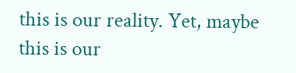this is our reality. Yet, maybe this is our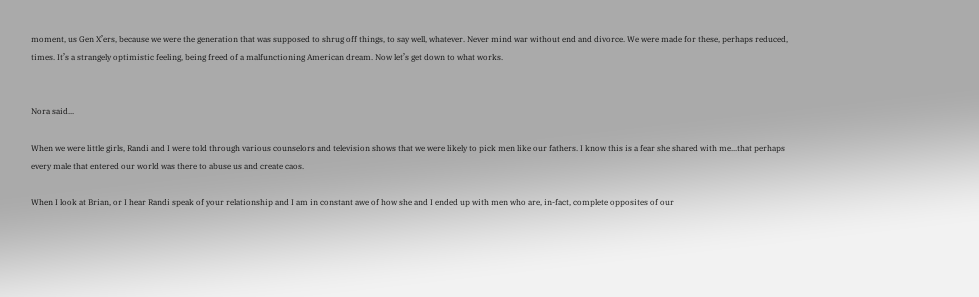moment, us Gen X’ers, because we were the generation that was supposed to shrug off things, to say well, whatever. Never mind war without end and divorce. We were made for these, perhaps reduced, times. It’s a strangely optimistic feeling, being freed of a malfunctioning American dream. Now let’s get down to what works.


Nora said...

When we were little girls, Randi and I were told through various counselors and television shows that we were likely to pick men like our fathers. I know this is a fear she shared with me...that perhaps every male that entered our world was there to abuse us and create caos.

When I look at Brian, or I hear Randi speak of your relationship and I am in constant awe of how she and I ended up with men who are, in-fact, complete opposites of our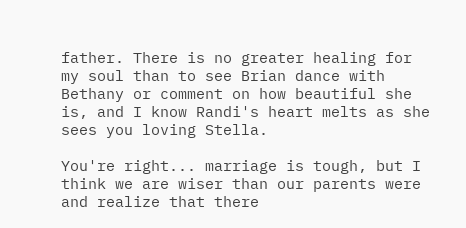father. There is no greater healing for my soul than to see Brian dance with Bethany or comment on how beautiful she is, and I know Randi's heart melts as she sees you loving Stella.

You're right... marriage is tough, but I think we are wiser than our parents were and realize that there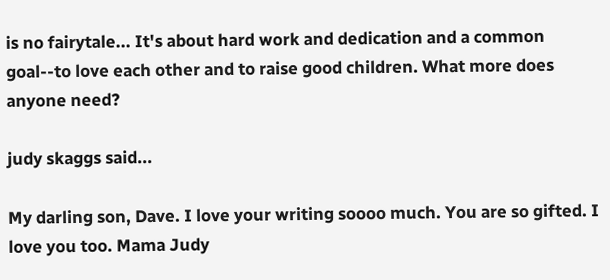is no fairytale... It's about hard work and dedication and a common goal--to love each other and to raise good children. What more does anyone need?

judy skaggs said...

My darling son, Dave. I love your writing soooo much. You are so gifted. I love you too. Mama Judy